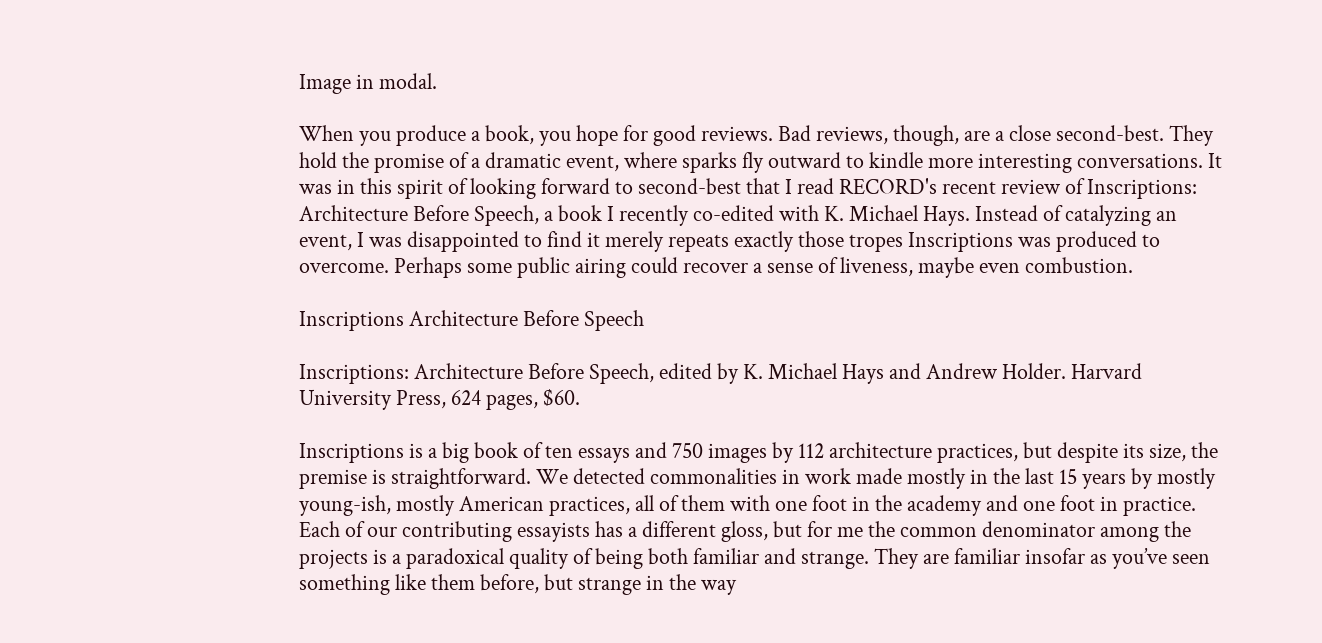Image in modal.

When you produce a book, you hope for good reviews. Bad reviews, though, are a close second-best. They hold the promise of a dramatic event, where sparks fly outward to kindle more interesting conversations. It was in this spirit of looking forward to second-best that I read RECORD's recent review of Inscriptions: Architecture Before Speech, a book I recently co-edited with K. Michael Hays. Instead of catalyzing an event, I was disappointed to find it merely repeats exactly those tropes Inscriptions was produced to overcome. Perhaps some public airing could recover a sense of liveness, maybe even combustion.

Inscriptions Architecture Before Speech

Inscriptions: Architecture Before Speech, edited by K. Michael Hays and Andrew Holder. Harvard University Press, 624 pages, $60.

Inscriptions is a big book of ten essays and 750 images by 112 architecture practices, but despite its size, the premise is straightforward. We detected commonalities in work made mostly in the last 15 years by mostly young-ish, mostly American practices, all of them with one foot in the academy and one foot in practice. Each of our contributing essayists has a different gloss, but for me the common denominator among the projects is a paradoxical quality of being both familiar and strange. They are familiar insofar as you’ve seen something like them before, but strange in the way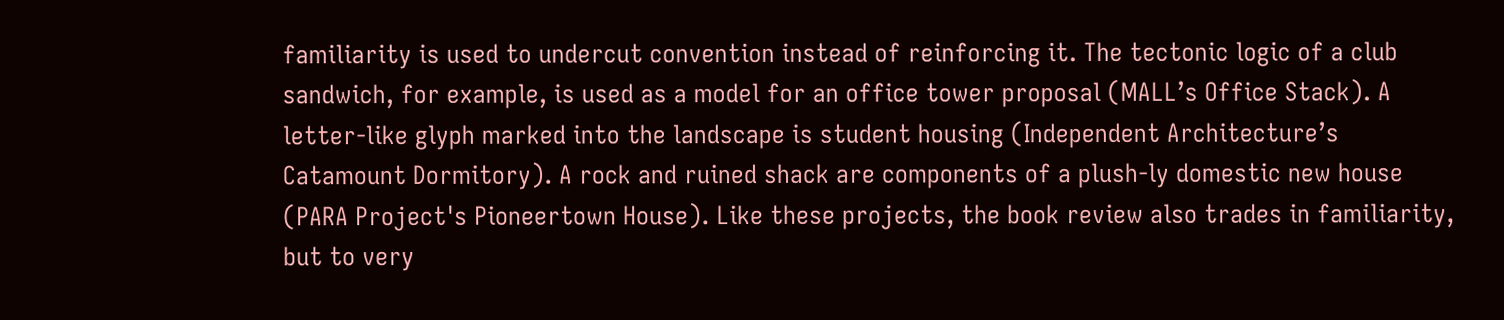familiarity is used to undercut convention instead of reinforcing it. The tectonic logic of a club sandwich, for example, is used as a model for an office tower proposal (MALL’s Office Stack). A letter-like glyph marked into the landscape is student housing (Independent Architecture’s Catamount Dormitory). A rock and ruined shack are components of a plush-ly domestic new house (PARA Project's Pioneertown House). Like these projects, the book review also trades in familiarity, but to very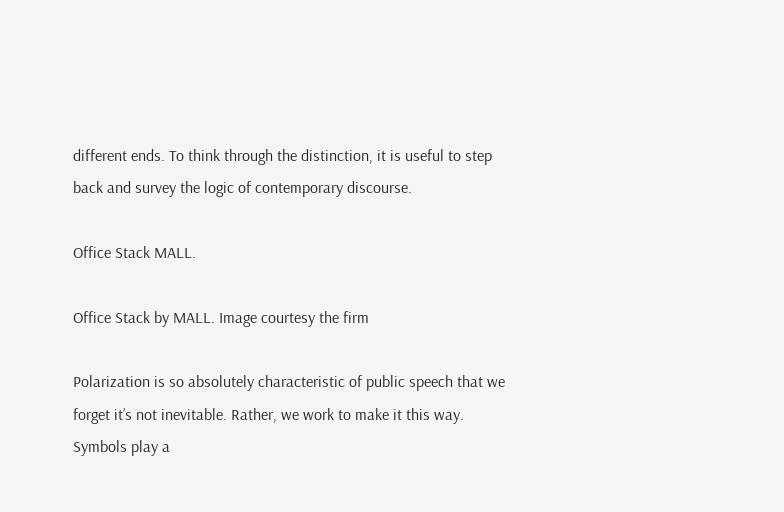different ends. To think through the distinction, it is useful to step back and survey the logic of contemporary discourse.

Office Stack MALL.

Office Stack by MALL. Image courtesy the firm

Polarization is so absolutely characteristic of public speech that we forget it’s not inevitable. Rather, we work to make it this way. Symbols play a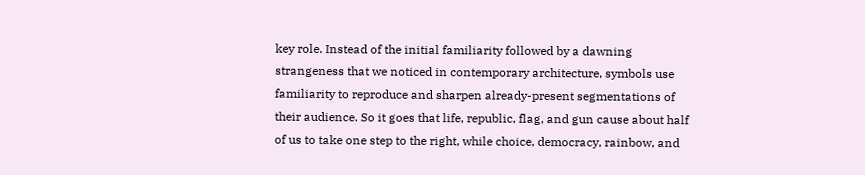key role. Instead of the initial familiarity followed by a dawning strangeness that we noticed in contemporary architecture, symbols use familiarity to reproduce and sharpen already-present segmentations of their audience. So it goes that life, republic, flag, and gun cause about half of us to take one step to the right, while choice, democracy, rainbow, and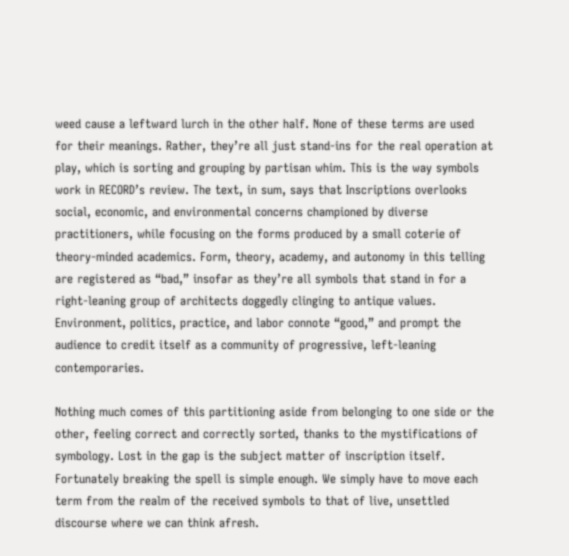weed cause a leftward lurch in the other half. None of these terms are used for their meanings. Rather, they’re all just stand-ins for the real operation at play, which is sorting and grouping by partisan whim. This is the way symbols work in RECORD’s review. The text, in sum, says that Inscriptions overlooks social, economic, and environmental concerns championed by diverse practitioners, while focusing on the forms produced by a small coterie of theory-minded academics. Form, theory, academy, and autonomy in this telling are registered as “bad,” insofar as they’re all symbols that stand in for a right-leaning group of architects doggedly clinging to antique values. Environment, politics, practice, and labor connote “good,” and prompt the audience to credit itself as a community of progressive, left-leaning contemporaries.

Nothing much comes of this partitioning aside from belonging to one side or the other, feeling correct and correctly sorted, thanks to the mystifications of symbology. Lost in the gap is the subject matter of inscription itself. Fortunately breaking the spell is simple enough. We simply have to move each term from the realm of the received symbols to that of live, unsettled discourse where we can think afresh.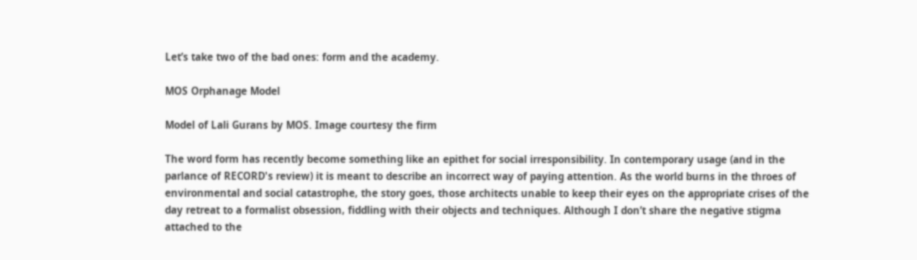Let’s take two of the bad ones: form and the academy.

MOS Orphanage Model

Model of Lali Gurans by MOS. Image courtesy the firm

The word form has recently become something like an epithet for social irresponsibility. In contemporary usage (and in the parlance of RECORD's review) it is meant to describe an incorrect way of paying attention. As the world burns in the throes of environmental and social catastrophe, the story goes, those architects unable to keep their eyes on the appropriate crises of the day retreat to a formalist obsession, fiddling with their objects and techniques. Although I don’t share the negative stigma attached to the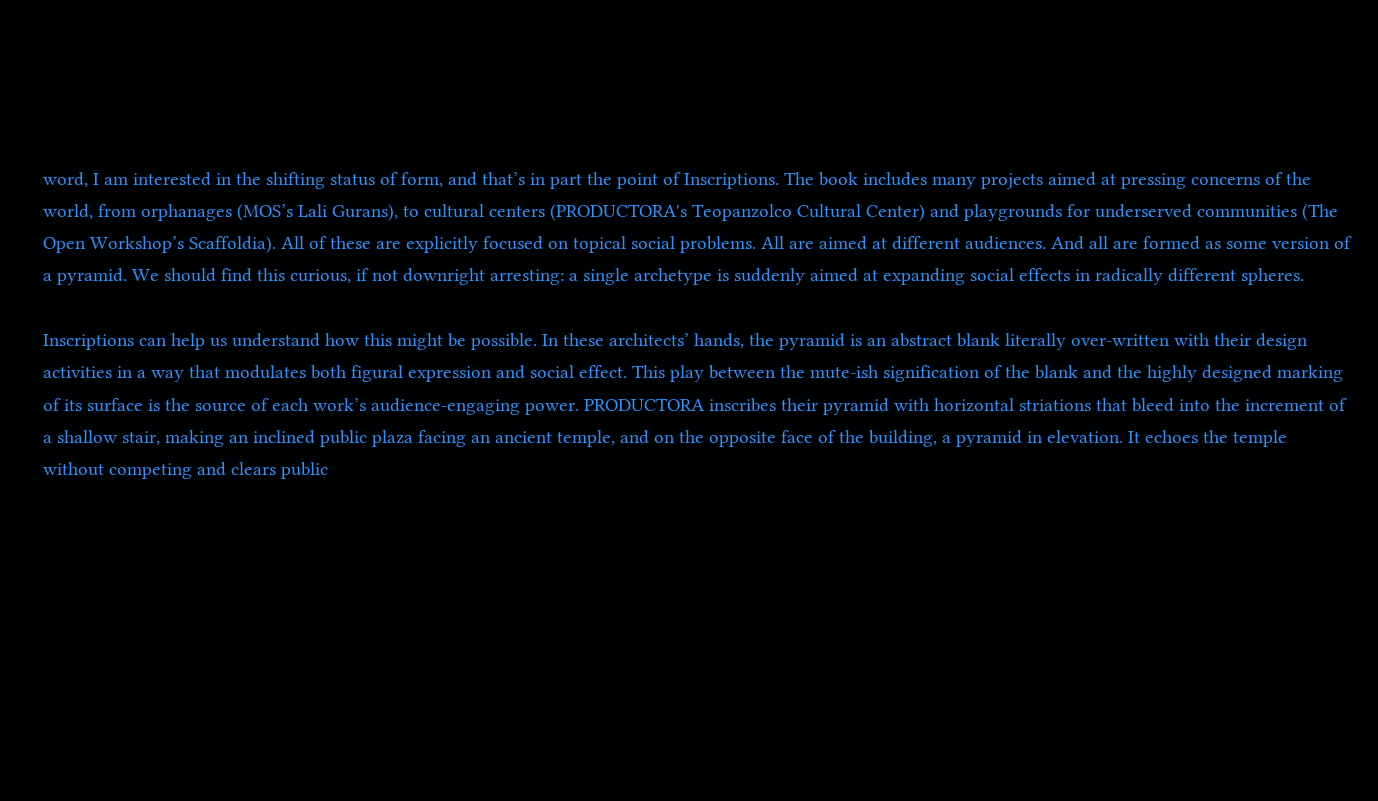word, I am interested in the shifting status of form, and that’s in part the point of Inscriptions. The book includes many projects aimed at pressing concerns of the world, from orphanages (MOS’s Lali Gurans), to cultural centers (PRODUCTORA's Teopanzolco Cultural Center) and playgrounds for underserved communities (The Open Workshop’s Scaffoldia). All of these are explicitly focused on topical social problems. All are aimed at different audiences. And all are formed as some version of a pyramid. We should find this curious, if not downright arresting: a single archetype is suddenly aimed at expanding social effects in radically different spheres.

Inscriptions can help us understand how this might be possible. In these architects’ hands, the pyramid is an abstract blank literally over-written with their design activities in a way that modulates both figural expression and social effect. This play between the mute-ish signification of the blank and the highly designed marking of its surface is the source of each work’s audience-engaging power. PRODUCTORA inscribes their pyramid with horizontal striations that bleed into the increment of a shallow stair, making an inclined public plaza facing an ancient temple, and on the opposite face of the building, a pyramid in elevation. It echoes the temple without competing and clears public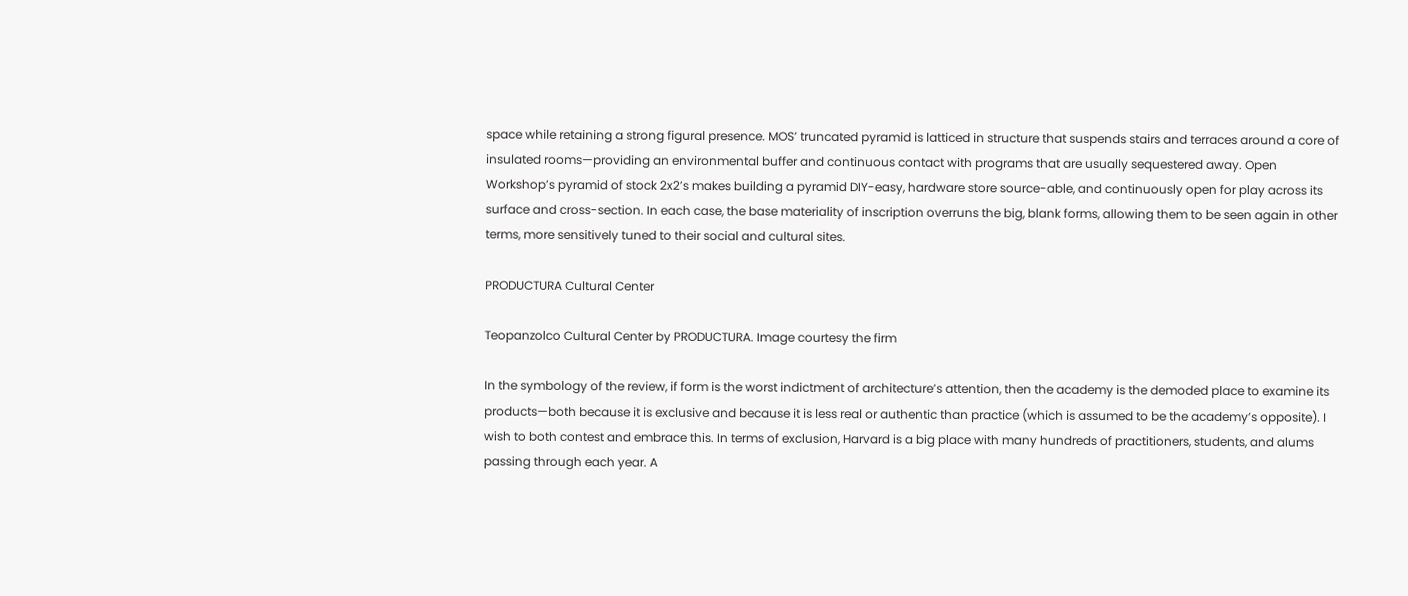space while retaining a strong figural presence. MOS’ truncated pyramid is latticed in structure that suspends stairs and terraces around a core of insulated rooms—providing an environmental buffer and continuous contact with programs that are usually sequestered away. Open Workshop’s pyramid of stock 2x2’s makes building a pyramid DIY-easy, hardware store source-able, and continuously open for play across its surface and cross-section. In each case, the base materiality of inscription overruns the big, blank forms, allowing them to be seen again in other terms, more sensitively tuned to their social and cultural sites.

PRODUCTURA Cultural Center

Teopanzolco Cultural Center by PRODUCTURA. Image courtesy the firm

In the symbology of the review, if form is the worst indictment of architecture’s attention, then the academy is the demoded place to examine its products—both because it is exclusive and because it is less real or authentic than practice (which is assumed to be the academy’s opposite). I wish to both contest and embrace this. In terms of exclusion, Harvard is a big place with many hundreds of practitioners, students, and alums passing through each year. A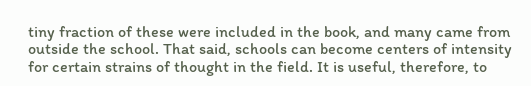tiny fraction of these were included in the book, and many came from outside the school. That said, schools can become centers of intensity for certain strains of thought in the field. It is useful, therefore, to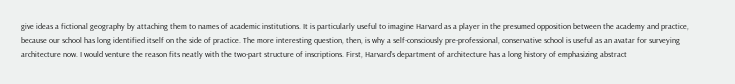give ideas a fictional geography by attaching them to names of academic institutions. It is particularly useful to imagine Harvard as a player in the presumed opposition between the academy and practice, because our school has long identified itself on the side of practice. The more interesting question, then, is why a self-consciously pre-professional, conservative school is useful as an avatar for surveying architecture now. I would venture the reason fits neatly with the two-part structure of inscriptions. First, Harvard’s department of architecture has a long history of emphasizing abstract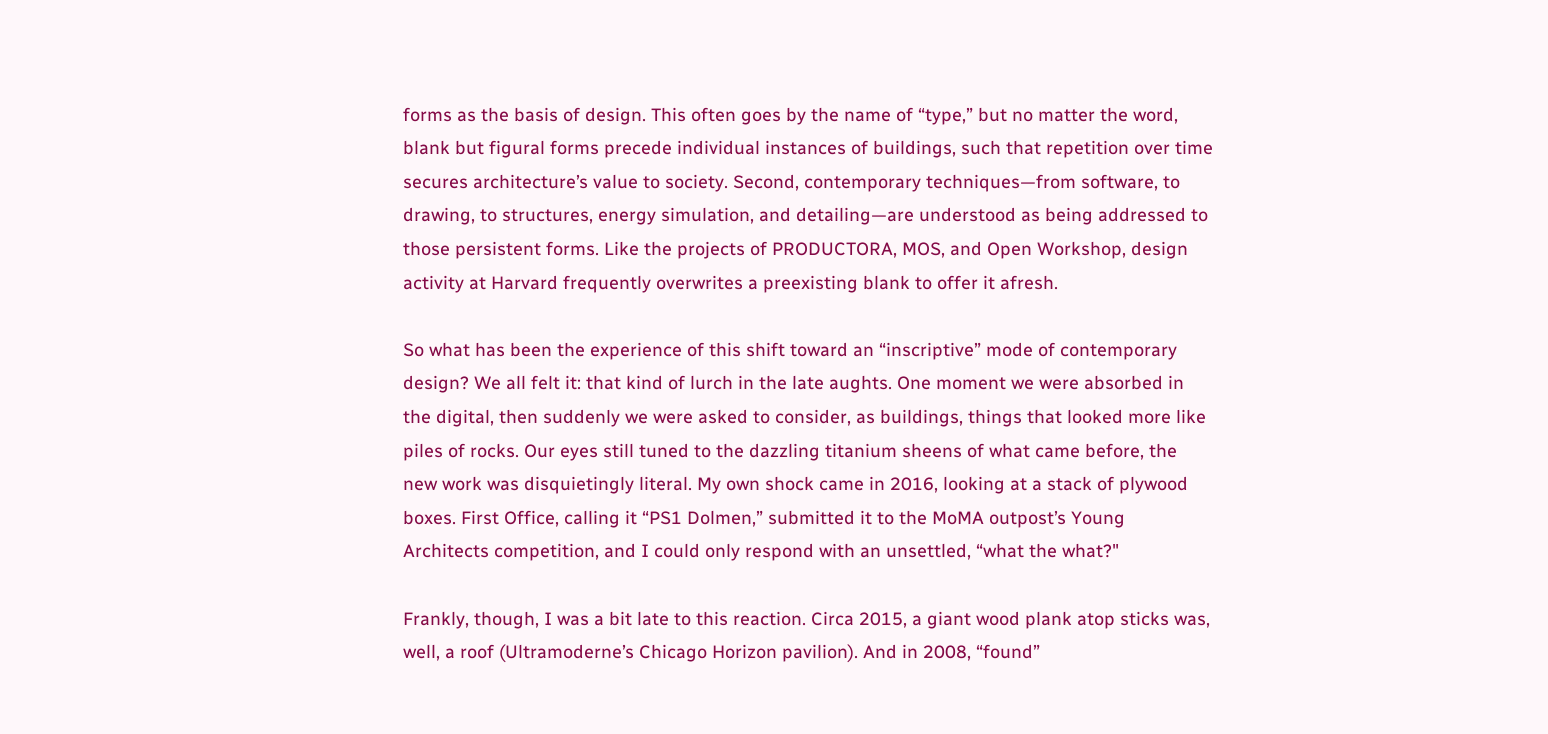forms as the basis of design. This often goes by the name of “type,” but no matter the word, blank but figural forms precede individual instances of buildings, such that repetition over time secures architecture’s value to society. Second, contemporary techniques—from software, to drawing, to structures, energy simulation, and detailing—are understood as being addressed to those persistent forms. Like the projects of PRODUCTORA, MOS, and Open Workshop, design activity at Harvard frequently overwrites a preexisting blank to offer it afresh.

So what has been the experience of this shift toward an “inscriptive” mode of contemporary design? We all felt it: that kind of lurch in the late aughts. One moment we were absorbed in the digital, then suddenly we were asked to consider, as buildings, things that looked more like piles of rocks. Our eyes still tuned to the dazzling titanium sheens of what came before, the new work was disquietingly literal. My own shock came in 2016, looking at a stack of plywood boxes. First Office, calling it “PS1 Dolmen,” submitted it to the MoMA outpost’s Young Architects competition, and I could only respond with an unsettled, “what the what?"

Frankly, though, I was a bit late to this reaction. Circa 2015, a giant wood plank atop sticks was, well, a roof (Ultramoderne’s Chicago Horizon pavilion). And in 2008, “found”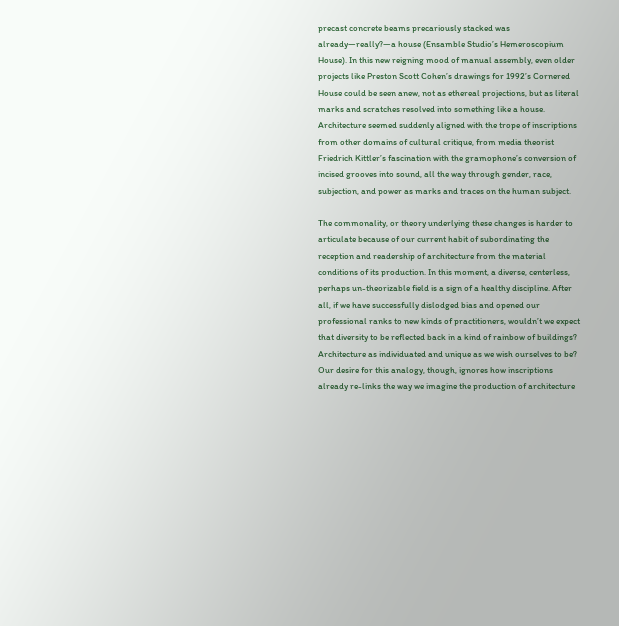precast concrete beams precariously stacked was already—really?—a house (Ensamble Studio’s Hemeroscopium House). In this new reigning mood of manual assembly, even older projects like Preston Scott Cohen’s drawings for 1992’s Cornered House could be seen anew, not as ethereal projections, but as literal marks and scratches resolved into something like a house. Architecture seemed suddenly aligned with the trope of inscriptions from other domains of cultural critique, from media theorist Friedrich Kittler’s fascination with the gramophone’s conversion of incised grooves into sound, all the way through gender, race, subjection, and power as marks and traces on the human subject.

The commonality, or theory underlying these changes is harder to articulate because of our current habit of subordinating the reception and readership of architecture from the material conditions of its production. In this moment, a diverse, centerless, perhaps un-theorizable field is a sign of a healthy discipline. After all, if we have successfully dislodged bias and opened our professional ranks to new kinds of practitioners, wouldn’t we expect that diversity to be reflected back in a kind of rainbow of buildings? Architecture as individuated and unique as we wish ourselves to be? Our desire for this analogy, though, ignores how inscriptions already re-links the way we imagine the production of architecture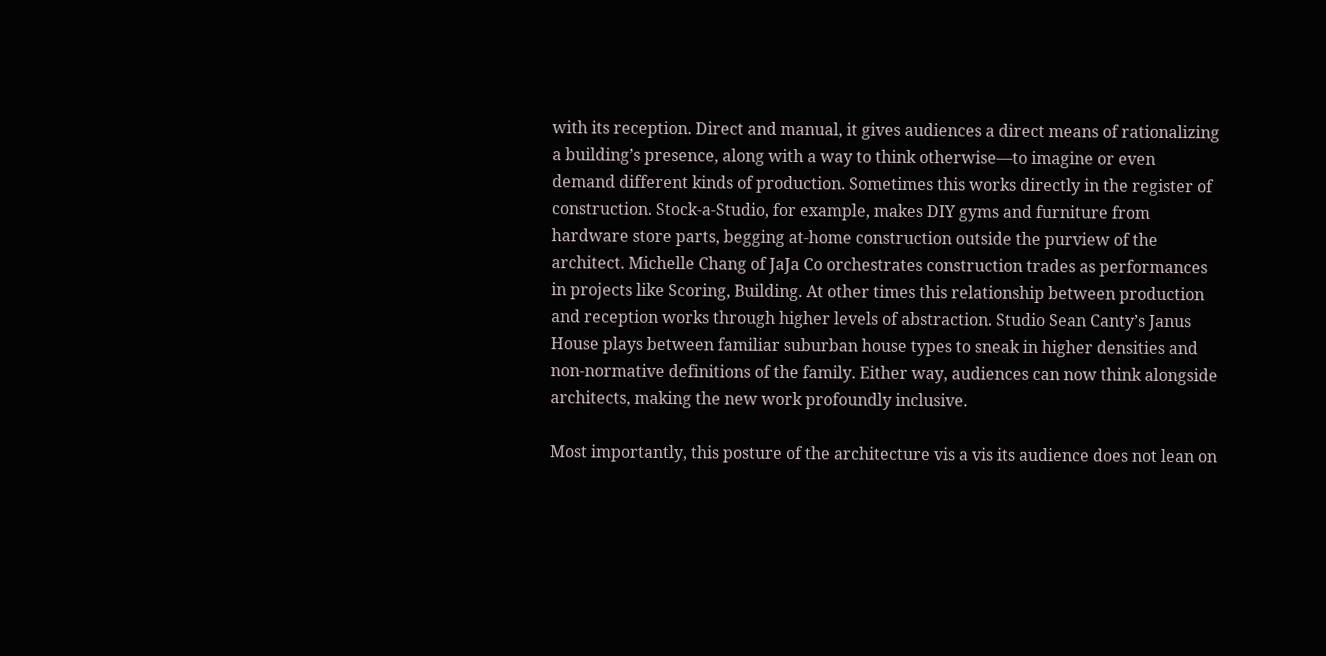with its reception. Direct and manual, it gives audiences a direct means of rationalizing a building’s presence, along with a way to think otherwise—to imagine or even demand different kinds of production. Sometimes this works directly in the register of construction. Stock-a-Studio, for example, makes DIY gyms and furniture from hardware store parts, begging at-home construction outside the purview of the architect. Michelle Chang of JaJa Co orchestrates construction trades as performances in projects like Scoring, Building. At other times this relationship between production and reception works through higher levels of abstraction. Studio Sean Canty’s Janus House plays between familiar suburban house types to sneak in higher densities and non-normative definitions of the family. Either way, audiences can now think alongside architects, making the new work profoundly inclusive.

Most importantly, this posture of the architecture vis a vis its audience does not lean on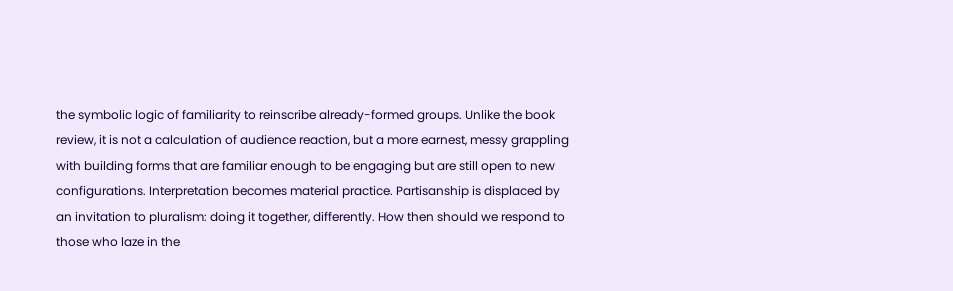the symbolic logic of familiarity to reinscribe already-formed groups. Unlike the book review, it is not a calculation of audience reaction, but a more earnest, messy grappling with building forms that are familiar enough to be engaging but are still open to new configurations. Interpretation becomes material practice. Partisanship is displaced by an invitation to pluralism: doing it together, differently. How then should we respond to those who laze in the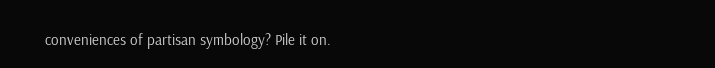conveniences of partisan symbology? Pile it on.